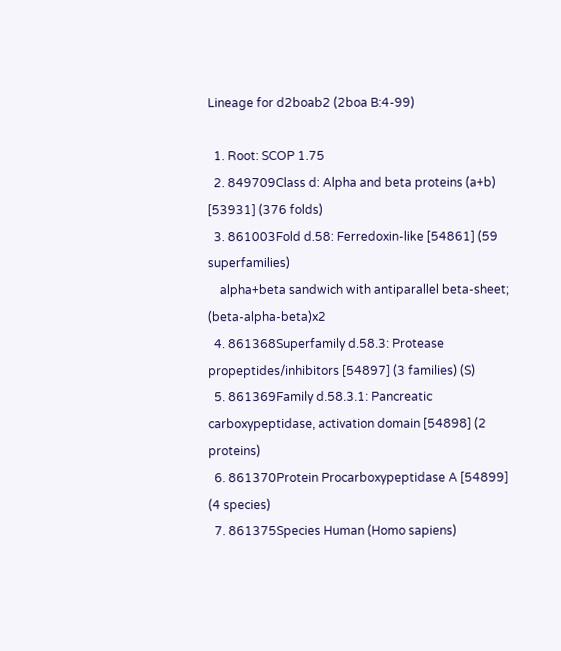Lineage for d2boab2 (2boa B:4-99)

  1. Root: SCOP 1.75
  2. 849709Class d: Alpha and beta proteins (a+b) [53931] (376 folds)
  3. 861003Fold d.58: Ferredoxin-like [54861] (59 superfamilies)
    alpha+beta sandwich with antiparallel beta-sheet; (beta-alpha-beta)x2
  4. 861368Superfamily d.58.3: Protease propeptides/inhibitors [54897] (3 families) (S)
  5. 861369Family d.58.3.1: Pancreatic carboxypeptidase, activation domain [54898] (2 proteins)
  6. 861370Protein Procarboxypeptidase A [54899] (4 species)
  7. 861375Species Human (Homo sapiens)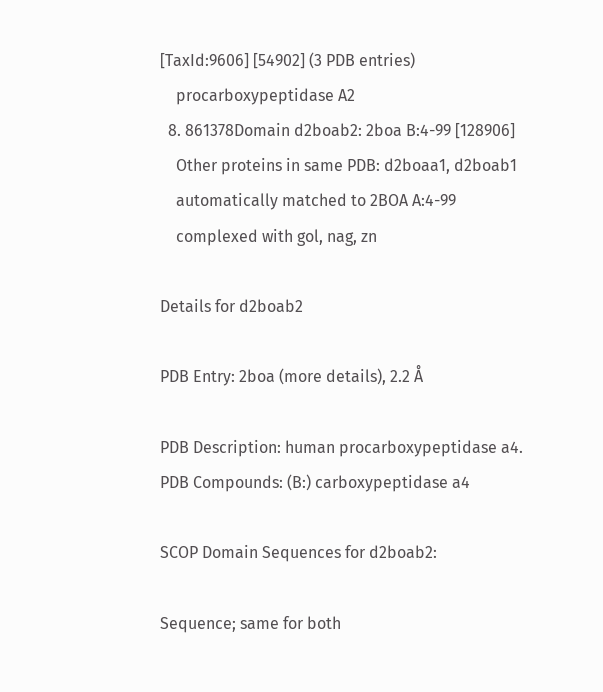[TaxId:9606] [54902] (3 PDB entries)
    procarboxypeptidase A2
  8. 861378Domain d2boab2: 2boa B:4-99 [128906]
    Other proteins in same PDB: d2boaa1, d2boab1
    automatically matched to 2BOA A:4-99
    complexed with gol, nag, zn

Details for d2boab2

PDB Entry: 2boa (more details), 2.2 Å

PDB Description: human procarboxypeptidase a4.
PDB Compounds: (B:) carboxypeptidase a4

SCOP Domain Sequences for d2boab2:

Sequence; same for both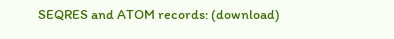SEQRES and ATOM records: (download)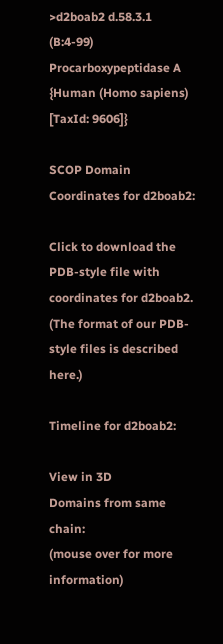>d2boab2 d.58.3.1 (B:4-99) Procarboxypeptidase A {Human (Homo sapiens) [TaxId: 9606]}

SCOP Domain Coordinates for d2boab2:

Click to download the PDB-style file with coordinates for d2boab2.
(The format of our PDB-style files is described here.)

Timeline for d2boab2:

View in 3D
Domains from same chain:
(mouse over for more information)